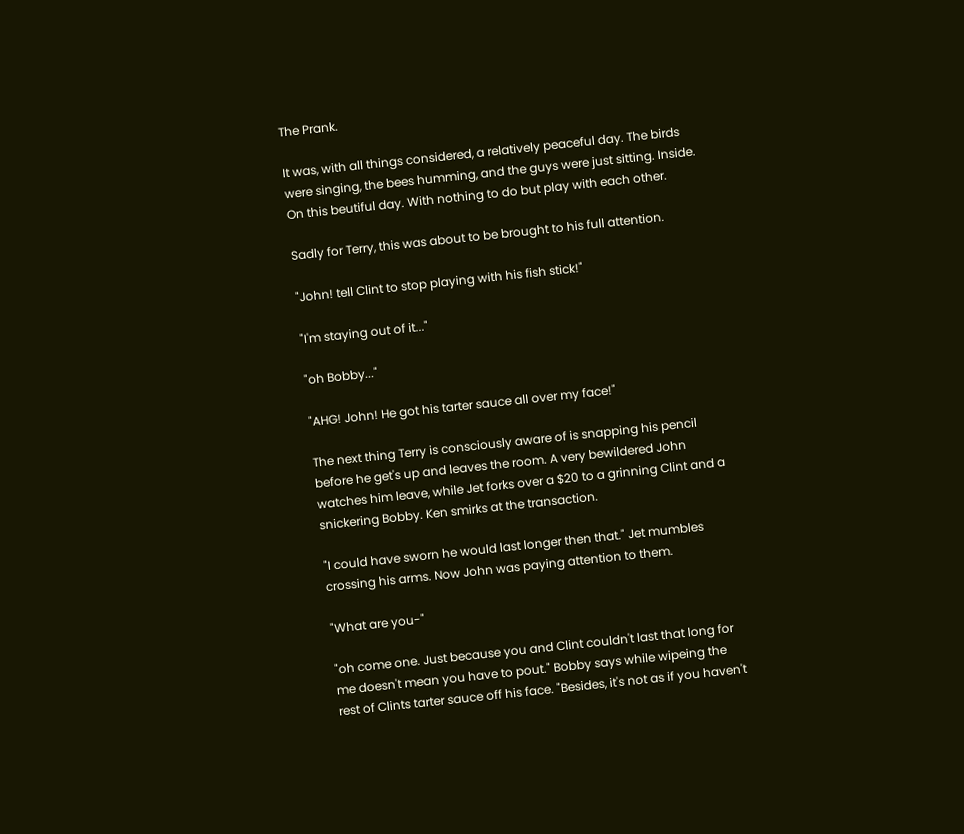The Prank.

It was, with all things considered, a relatively peaceful day. The birds were singing, the bees humming, and the guys were just sitting. Inside. On this beutiful day. With nothing to do but play with each other.

Sadly for Terry, this was about to be brought to his full attention.

"John! tell Clint to stop playing with his fish stick!"

"I'm staying out of it..."

"oh Bobby..."

"AHG! John! He got his tarter sauce all over my face!"

The next thing Terry is consciously aware of is snapping his pencil before he get's up and leaves the room. A very bewildered John watches him leave, while Jet forks over a $20 to a grinning Clint and a snickering Bobby. Ken smirks at the transaction.

"I could have sworn he would last longer then that." Jet mumbles crossing his arms. Now John was paying attention to them.

"What are you-"

"oh come one. Just because you and Clint couldn't last that long for me doesn't mean you have to pout." Bobby says while wipeing the rest of Clints tarter sauce off his face. "Besides, it's not as if you haven't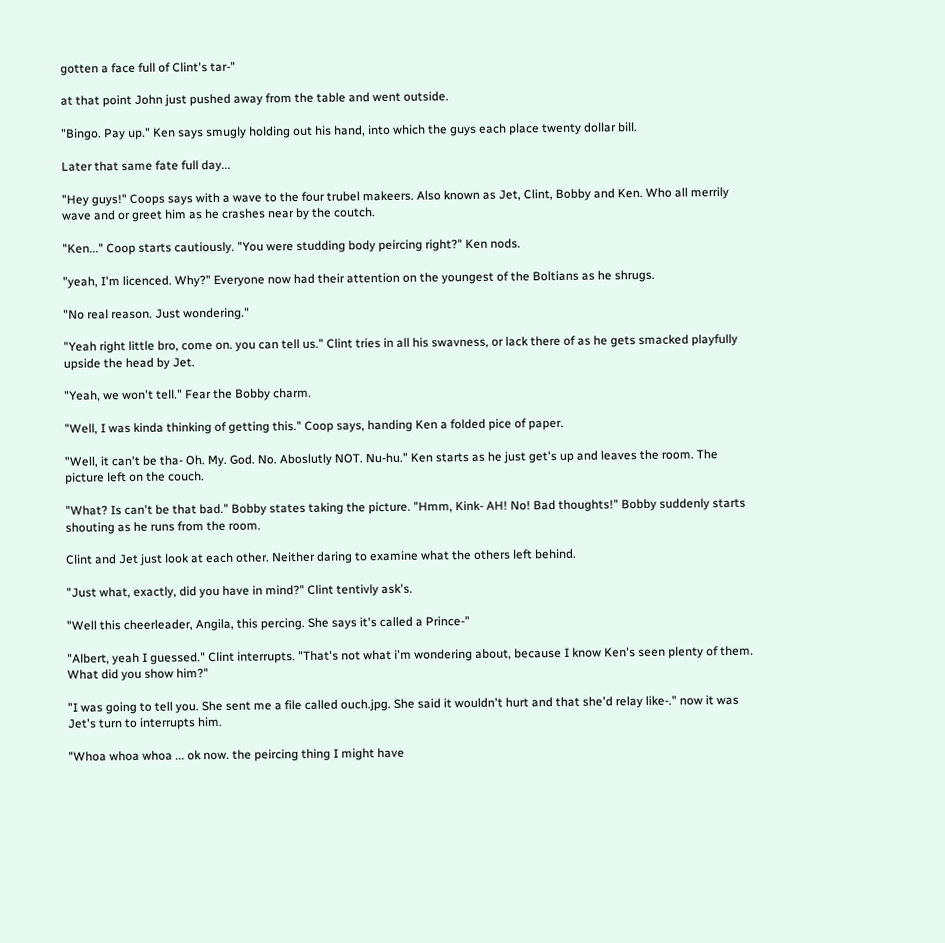gotten a face full of Clint's tar-"

at that point John just pushed away from the table and went outside.

"Bingo. Pay up." Ken says smugly holding out his hand, into which the guys each place twenty dollar bill.

Later that same fate full day...

"Hey guys!" Coops says with a wave to the four trubel makeers. Also known as Jet, Clint, Bobby and Ken. Who all merrily wave and or greet him as he crashes near by the coutch.

"Ken..." Coop starts cautiously. "You were studding body peircing right?" Ken nods.

"yeah, I'm licenced. Why?" Everyone now had their attention on the youngest of the Boltians as he shrugs.

"No real reason. Just wondering."

"Yeah right little bro, come on. you can tell us." Clint tries in all his swavness, or lack there of as he gets smacked playfully upside the head by Jet.

"Yeah, we won't tell." Fear the Bobby charm.

"Well, I was kinda thinking of getting this." Coop says, handing Ken a folded pice of paper.

"Well, it can't be tha- Oh. My. God. No. Aboslutly NOT. Nu-hu." Ken starts as he just get's up and leaves the room. The picture left on the couch.

"What? Is can't be that bad." Bobby states taking the picture. "Hmm, Kink- AH! No! Bad thoughts!" Bobby suddenly starts shouting as he runs from the room.

Clint and Jet just look at each other. Neither daring to examine what the others left behind.

"Just what, exactly, did you have in mind?" Clint tentivly ask's.

"Well this cheerleader, Angila, this percing. She says it's called a Prince-"

"Albert, yeah I guessed." Clint interrupts. "That's not what i'm wondering about, because I know Ken's seen plenty of them. What did you show him?"

"I was going to tell you. She sent me a file called ouch.jpg. She said it wouldn't hurt and that she'd relay like-." now it was Jet's turn to interrupts him.

"Whoa whoa whoa ... ok now. the peircing thing I might have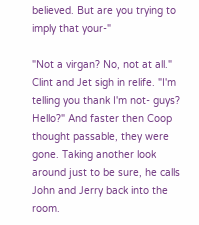believed. But are you trying to imply that your-"

"Not a virgan? No, not at all." Clint and Jet sigh in relife. "I'm telling you thank I'm not- guys? Hello?" And faster then Coop thought passable, they were gone. Taking another look around just to be sure, he calls John and Jerry back into the room.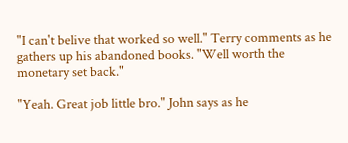"I can't belive that worked so well." Terry comments as he gathers up his abandoned books. "Well worth the monetary set back."

"Yeah. Great job little bro." John says as he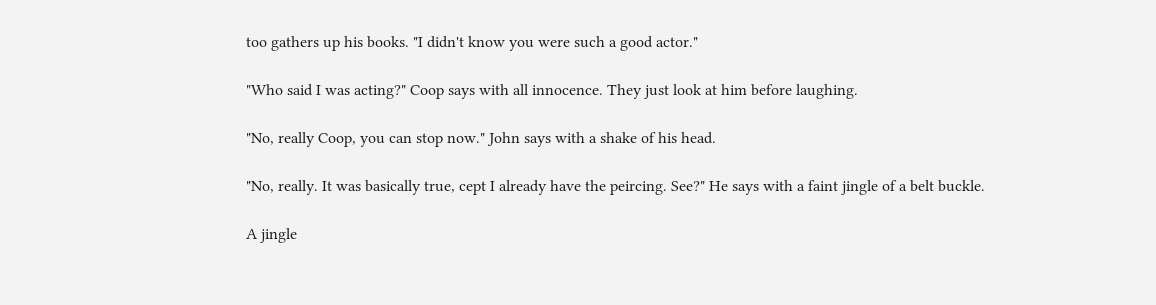too gathers up his books. "I didn't know you were such a good actor."

"Who said I was acting?" Coop says with all innocence. They just look at him before laughing.

"No, really Coop, you can stop now." John says with a shake of his head.

"No, really. It was basically true, cept I already have the peircing. See?" He says with a faint jingle of a belt buckle.

A jingle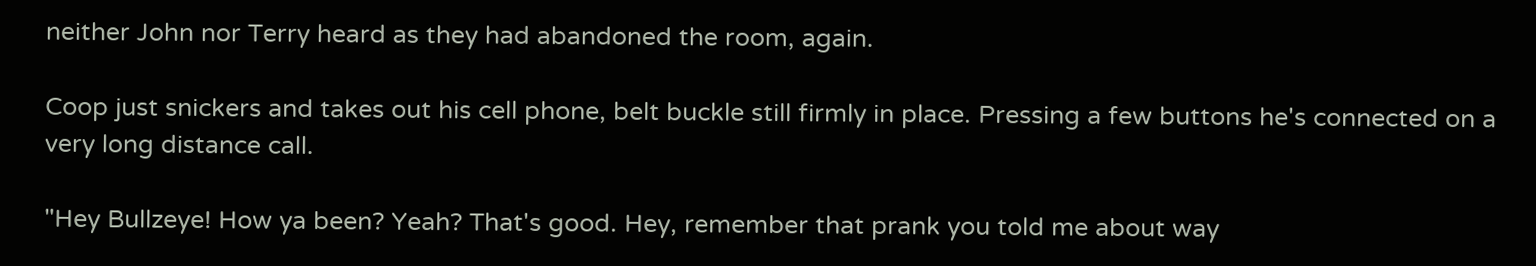neither John nor Terry heard as they had abandoned the room, again.

Coop just snickers and takes out his cell phone, belt buckle still firmly in place. Pressing a few buttons he's connected on a very long distance call.

"Hey Bullzeye! How ya been? Yeah? That's good. Hey, remember that prank you told me about way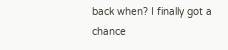back when? I finally got a chance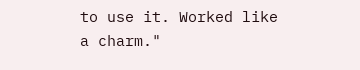to use it. Worked like a charm."